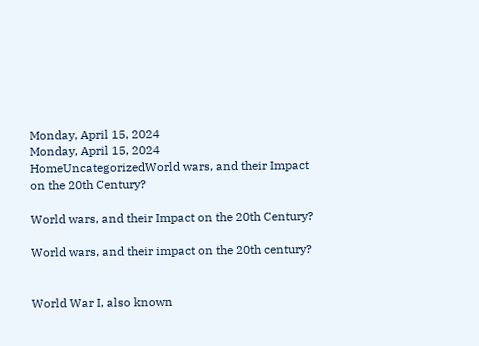Monday, April 15, 2024
Monday, April 15, 2024
HomeUncategorizedWorld wars, and their Impact on the 20th Century?

World wars, and their Impact on the 20th Century?

World wars, and their impact on the 20th century?


World War I, also known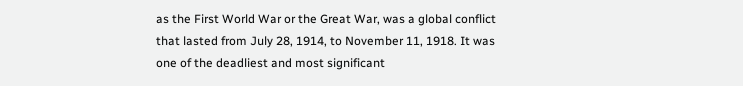as the First World War or the Great War, was a global conflict that lasted from July 28, 1914, to November 11, 1918. It was one of the deadliest and most significant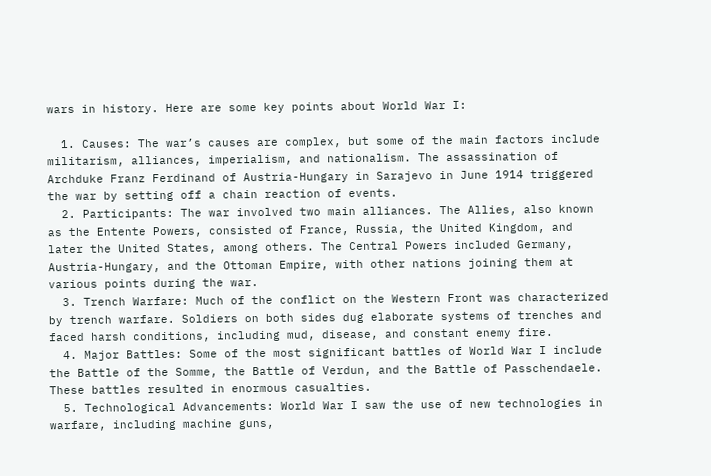wars in history. Here are some key points about World War I:

  1. Causes: The war’s causes are complex, but some of the main factors include militarism, alliances, imperialism, and nationalism. The assassination of Archduke Franz Ferdinand of Austria-Hungary in Sarajevo in June 1914 triggered the war by setting off a chain reaction of events.
  2. Participants: The war involved two main alliances. The Allies, also known as the Entente Powers, consisted of France, Russia, the United Kingdom, and later the United States, among others. The Central Powers included Germany, Austria-Hungary, and the Ottoman Empire, with other nations joining them at various points during the war.
  3. Trench Warfare: Much of the conflict on the Western Front was characterized by trench warfare. Soldiers on both sides dug elaborate systems of trenches and faced harsh conditions, including mud, disease, and constant enemy fire.
  4. Major Battles: Some of the most significant battles of World War I include the Battle of the Somme, the Battle of Verdun, and the Battle of Passchendaele. These battles resulted in enormous casualties.
  5. Technological Advancements: World War I saw the use of new technologies in warfare, including machine guns,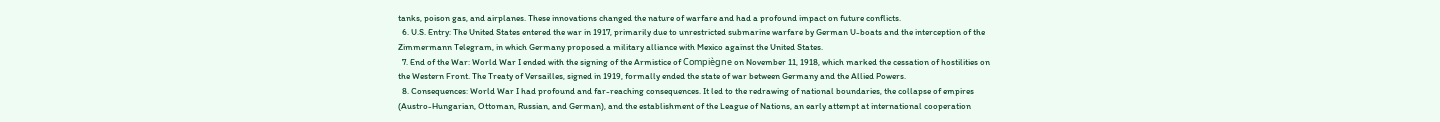tanks, poison gas, and airplanes. These innovations changed the nature of warfare and had a profound impact on future conflicts.
  6. U.S. Entry: The United States entered the war in 1917, primarily due to unrestricted submarine warfare by German U-boats and the interception of the Zimmermann Telegram, in which Germany proposed a military alliance with Mexico against the United States.
  7. End of the War: World War I ended with the signing of the Armistice of Compiègne on November 11, 1918, which marked the cessation of hostilities on the Western Front. The Treaty of Versailles, signed in 1919, formally ended the state of war between Germany and the Allied Powers.
  8. Consequences: World War I had profound and far-reaching consequences. It led to the redrawing of national boundaries, the collapse of empires (Austro-Hungarian, Ottoman, Russian, and German), and the establishment of the League of Nations, an early attempt at international cooperation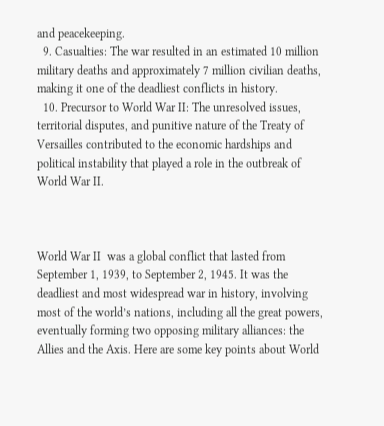and peacekeeping.
  9. Casualties: The war resulted in an estimated 10 million military deaths and approximately 7 million civilian deaths, making it one of the deadliest conflicts in history.
  10. Precursor to World War II: The unresolved issues, territorial disputes, and punitive nature of the Treaty of Versailles contributed to the economic hardships and political instability that played a role in the outbreak of World War II.



World War II  was a global conflict that lasted from September 1, 1939, to September 2, 1945. It was the deadliest and most widespread war in history, involving most of the world’s nations, including all the great powers, eventually forming two opposing military alliances: the Allies and the Axis. Here are some key points about World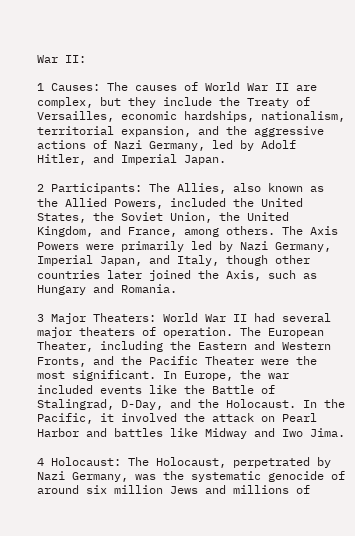War II:

1 Causes: The causes of World War II are complex, but they include the Treaty of Versailles, economic hardships, nationalism, territorial expansion, and the aggressive actions of Nazi Germany, led by Adolf Hitler, and Imperial Japan.

2 Participants: The Allies, also known as the Allied Powers, included the United States, the Soviet Union, the United Kingdom, and France, among others. The Axis Powers were primarily led by Nazi Germany, Imperial Japan, and Italy, though other countries later joined the Axis, such as Hungary and Romania.

3 Major Theaters: World War II had several major theaters of operation. The European Theater, including the Eastern and Western Fronts, and the Pacific Theater were the most significant. In Europe, the war included events like the Battle of Stalingrad, D-Day, and the Holocaust. In the Pacific, it involved the attack on Pearl Harbor and battles like Midway and Iwo Jima.

4 Holocaust: The Holocaust, perpetrated by Nazi Germany, was the systematic genocide of around six million Jews and millions of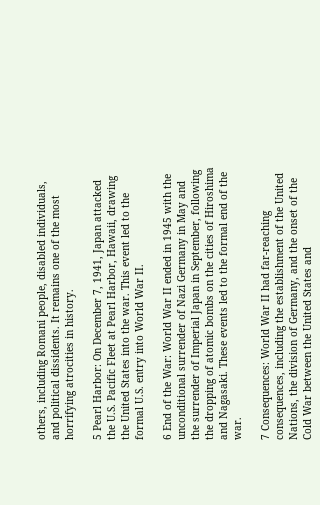others, including Romani people, disabled individuals, and political dissidents. It remains one of the most horrifying atrocities in history.

5 Pearl Harbor: On December 7, 1941, Japan attacked the U.S. Pacific Fleet at Pearl Harbor, Hawaii, drawing the United States into the war. This event led to the formal U.S. entry into World War II.

6 End of the War: World War II ended in 1945 with the unconditional surrender of Nazi Germany in May and the surrender of Imperial Japan in September, following the dropping of atomic bombs on the cities of Hiroshima and Nagasaki. These events led to the formal end of the war.

7 Consequences: World War II had far-reaching consequences, including the establishment of the United Nations, the division of Germany, and the onset of the Cold War between the United States and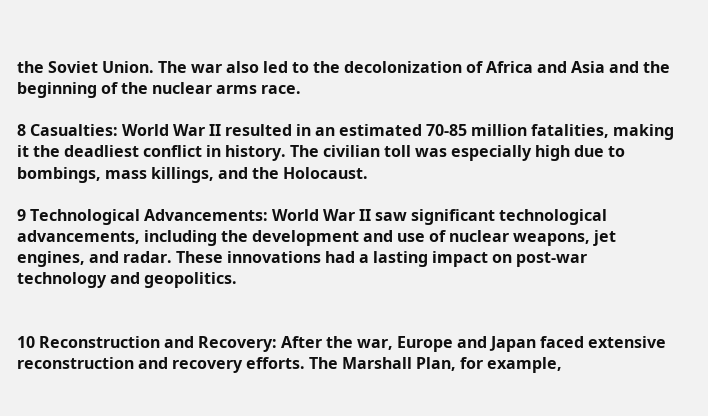the Soviet Union. The war also led to the decolonization of Africa and Asia and the beginning of the nuclear arms race.

8 Casualties: World War II resulted in an estimated 70-85 million fatalities, making it the deadliest conflict in history. The civilian toll was especially high due to bombings, mass killings, and the Holocaust.

9 Technological Advancements: World War II saw significant technological advancements, including the development and use of nuclear weapons, jet engines, and radar. These innovations had a lasting impact on post-war technology and geopolitics.


10 Reconstruction and Recovery: After the war, Europe and Japan faced extensive reconstruction and recovery efforts. The Marshall Plan, for example,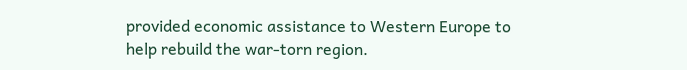provided economic assistance to Western Europe to help rebuild the war-torn region.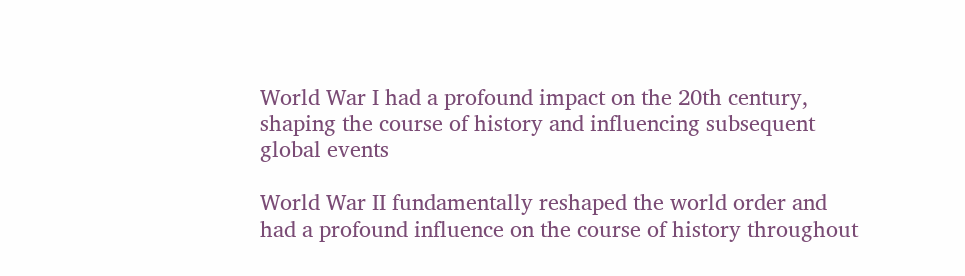World War I had a profound impact on the 20th century, shaping the course of history and influencing subsequent global events

World War II fundamentally reshaped the world order and had a profound influence on the course of history throughout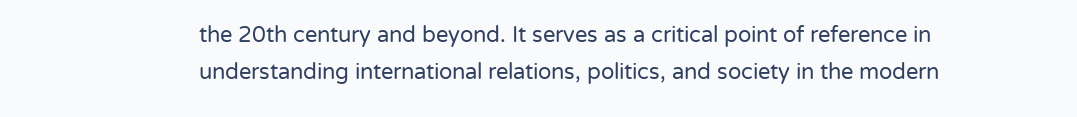the 20th century and beyond. It serves as a critical point of reference in understanding international relations, politics, and society in the modern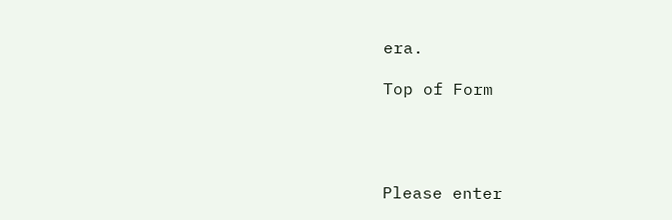era.

Top of Form




Please enter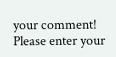your comment!
Please enter your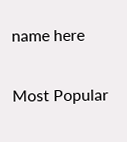name here

Most Popular